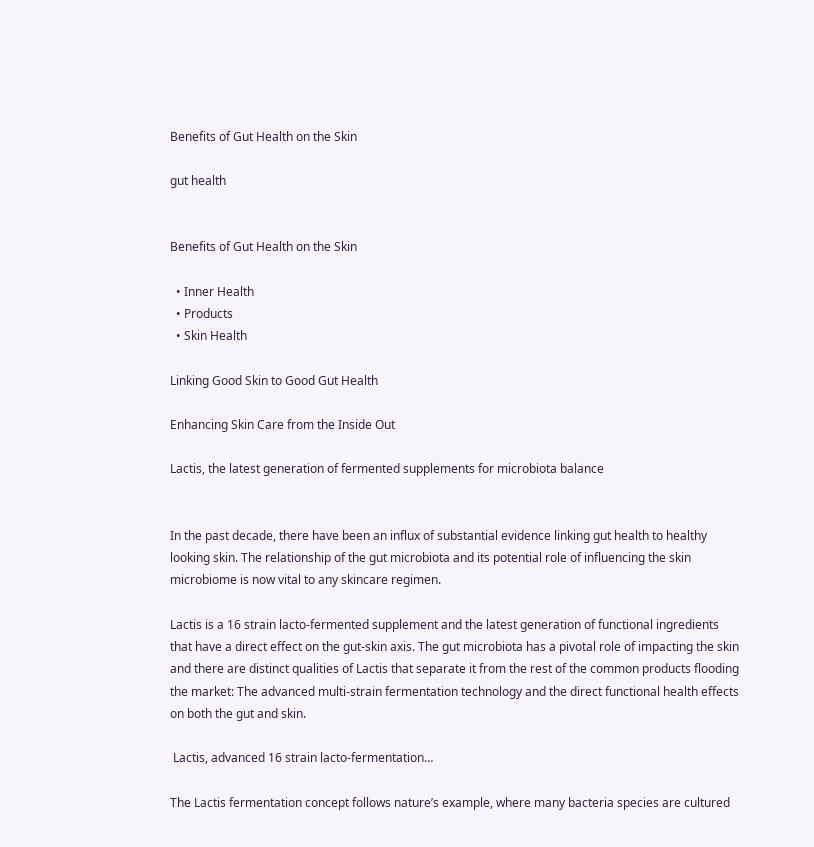Benefits of Gut Health on the Skin

gut health


Benefits of Gut Health on the Skin

  • Inner Health
  • Products
  • Skin Health

Linking Good Skin to Good Gut Health

Enhancing Skin Care from the Inside Out

Lactis, the latest generation of fermented supplements for microbiota balance


In the past decade, there have been an influx of substantial evidence linking gut health to healthy looking skin. The relationship of the gut microbiota and its potential role of influencing the skin microbiome is now vital to any skincare regimen.

Lactis is a 16 strain lacto-fermented supplement and the latest generation of functional ingredients that have a direct effect on the gut-skin axis. The gut microbiota has a pivotal role of impacting the skin and there are distinct qualities of Lactis that separate it from the rest of the common products flooding the market: The advanced multi-strain fermentation technology and the direct functional health effects on both the gut and skin.

 Lactis, advanced 16 strain lacto-fermentation…

The Lactis fermentation concept follows nature’s example, where many bacteria species are cultured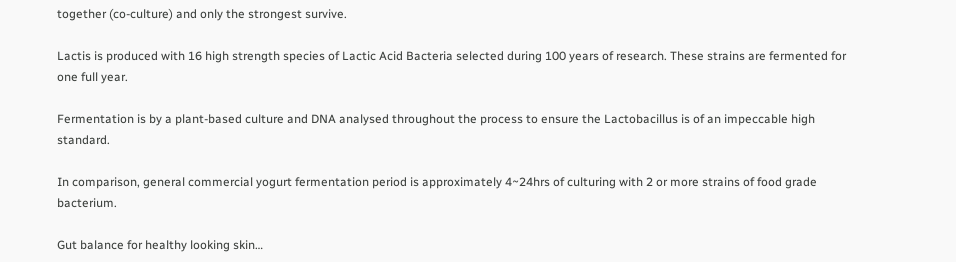together (co-culture) and only the strongest survive.

Lactis is produced with 16 high strength species of Lactic Acid Bacteria selected during 100 years of research. These strains are fermented for one full year.

Fermentation is by a plant-based culture and DNA analysed throughout the process to ensure the Lactobacillus is of an impeccable high standard.

In comparison, general commercial yogurt fermentation period is approximately 4~24hrs of culturing with 2 or more strains of food grade bacterium.

Gut balance for healthy looking skin…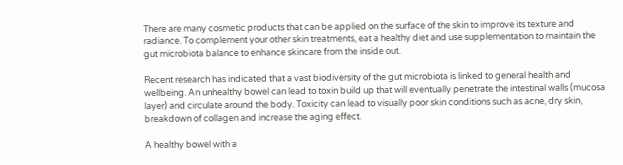There are many cosmetic products that can be applied on the surface of the skin to improve its texture and radiance. To complement your other skin treatments, eat a healthy diet and use supplementation to maintain the gut microbiota balance to enhance skincare from the inside out.

Recent research has indicated that a vast biodiversity of the gut microbiota is linked to general health and wellbeing. An unhealthy bowel can lead to toxin build up that will eventually penetrate the intestinal walls (mucosa layer) and circulate around the body. Toxicity can lead to visually poor skin conditions such as acne, dry skin, breakdown of collagen and increase the aging effect.

A healthy bowel with a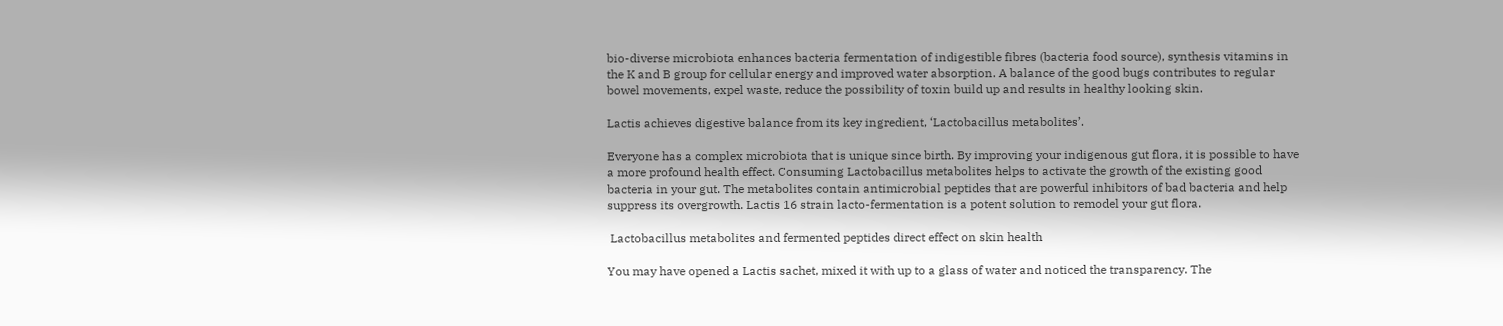bio-diverse microbiota enhances bacteria fermentation of indigestible fibres (bacteria food source), synthesis vitamins in the K and B group for cellular energy and improved water absorption. A balance of the good bugs contributes to regular bowel movements, expel waste, reduce the possibility of toxin build up and results in healthy looking skin.

Lactis achieves digestive balance from its key ingredient, ‘Lactobacillus metabolites’.

Everyone has a complex microbiota that is unique since birth. By improving your indigenous gut flora, it is possible to have a more profound health effect. Consuming Lactobacillus metabolites helps to activate the growth of the existing good bacteria in your gut. The metabolites contain antimicrobial peptides that are powerful inhibitors of bad bacteria and help suppress its overgrowth. Lactis 16 strain lacto-fermentation is a potent solution to remodel your gut flora.

 Lactobacillus metabolites and fermented peptides direct effect on skin health

You may have opened a Lactis sachet, mixed it with up to a glass of water and noticed the transparency. The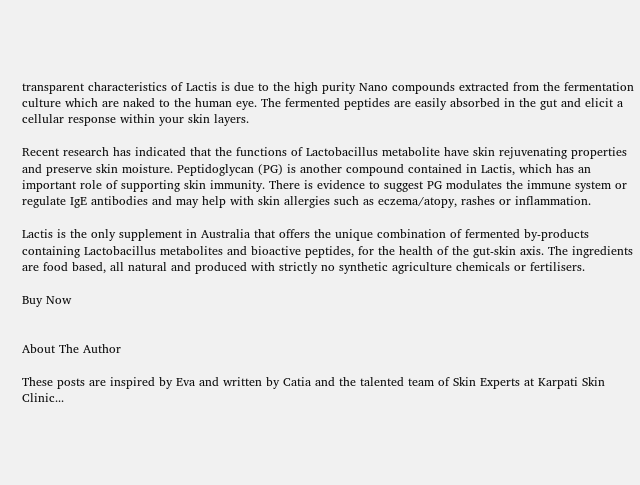transparent characteristics of Lactis is due to the high purity Nano compounds extracted from the fermentation culture which are naked to the human eye. The fermented peptides are easily absorbed in the gut and elicit a cellular response within your skin layers.

Recent research has indicated that the functions of Lactobacillus metabolite have skin rejuvenating properties and preserve skin moisture. Peptidoglycan (PG) is another compound contained in Lactis, which has an important role of supporting skin immunity. There is evidence to suggest PG modulates the immune system or regulate IgE antibodies and may help with skin allergies such as eczema/atopy, rashes or inflammation.

Lactis is the only supplement in Australia that offers the unique combination of fermented by-products containing Lactobacillus metabolites and bioactive peptides, for the health of the gut-skin axis. The ingredients are food based, all natural and produced with strictly no synthetic agriculture chemicals or fertilisers.

Buy Now


About The Author

These posts are inspired by Eva and written by Catia and the talented team of Skin Experts at Karpati Skin Clinic...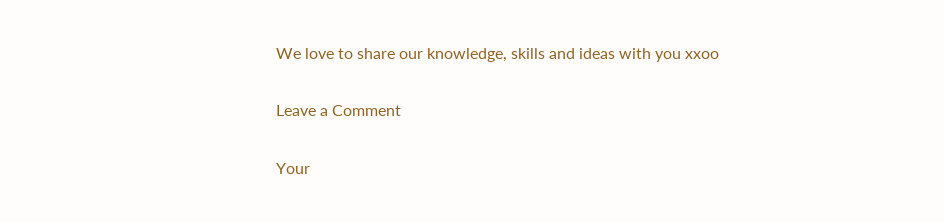We love to share our knowledge, skills and ideas with you xxoo

Leave a Comment

Your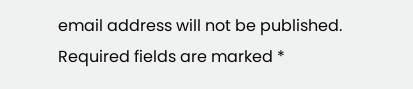email address will not be published. Required fields are marked *